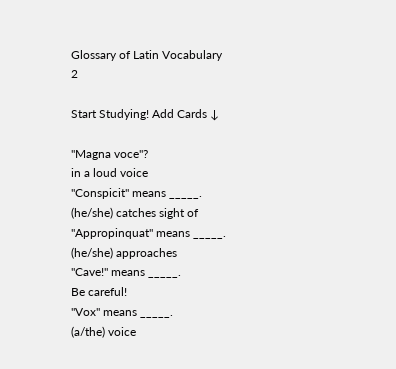Glossary of Latin Vocabulary 2

Start Studying! Add Cards ↓

"Magna voce"?
in a loud voice
"Conspicit" means _____.
(he/she) catches sight of
"Appropinquat" means _____.
(he/she) approaches
"Cave!" means _____.
Be careful!
"Vox" means _____.
(a/the) voice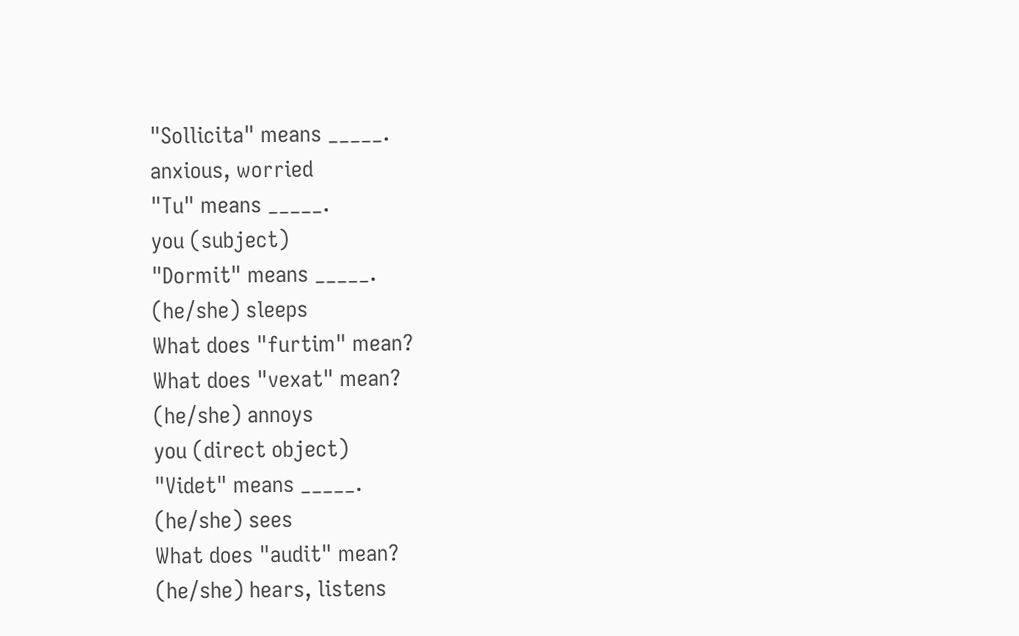"Sollicita" means _____.
anxious, worried
"Tu" means _____.
you (subject)
"Dormit" means _____.
(he/she) sleeps
What does "furtim" mean?
What does "vexat" mean?
(he/she) annoys
you (direct object)
"Videt" means _____.
(he/she) sees
What does "audit" mean?
(he/she) hears, listens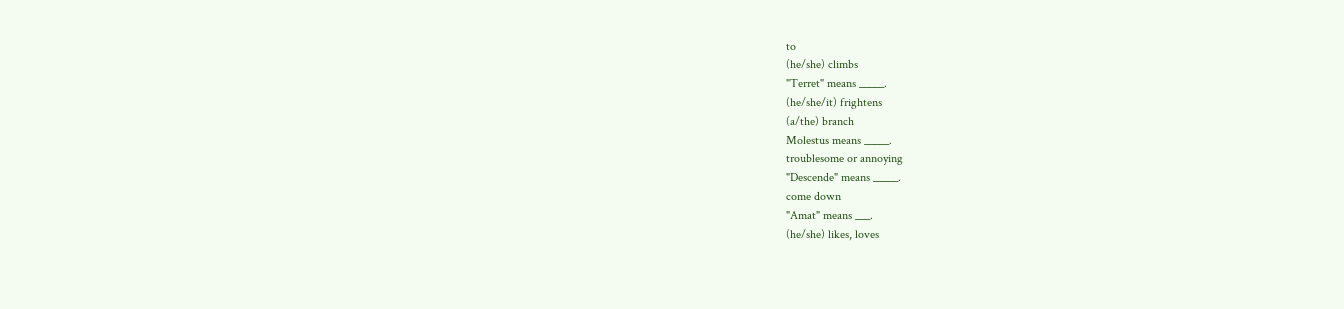to
(he/she) climbs
"Terret" means _____.
(he/she/it) frightens
(a/the) branch
Molestus means _____.
troublesome or annoying
"Descende" means _____.
come down
"Amat" means ___.
(he/she) likes, loves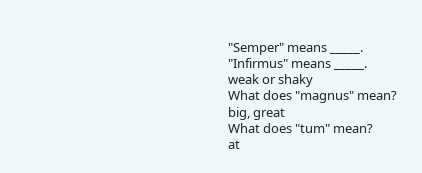"Semper" means _____.
"Infirmus" means _____.
weak or shaky
What does "magnus" mean?
big, great
What does "tum" mean?
at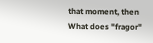that moment, then
What does "fragor"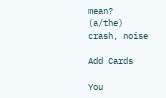mean?
(a/the) crash, noise

Add Cards

You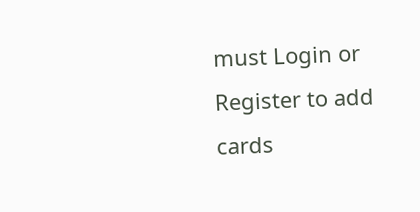must Login or Register to add cards